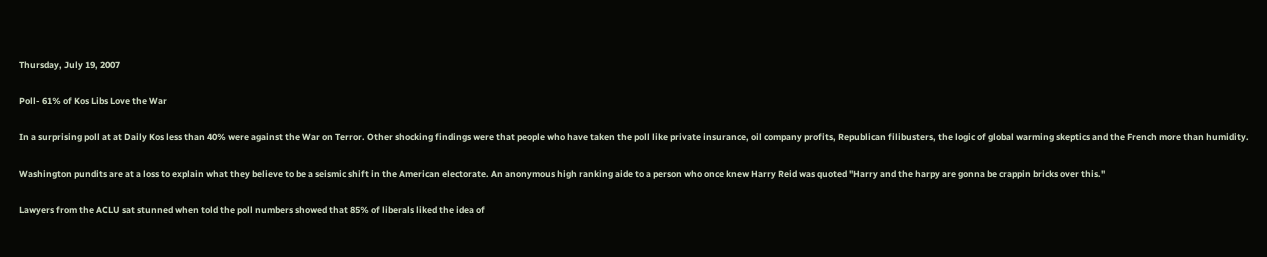Thursday, July 19, 2007

Poll- 61% of Kos Libs Love the War

In a surprising poll at at Daily Kos less than 40% were against the War on Terror. Other shocking findings were that people who have taken the poll like private insurance, oil company profits, Republican filibusters, the logic of global warming skeptics and the French more than humidity.

Washington pundits are at a loss to explain what they believe to be a seismic shift in the American electorate. An anonymous high ranking aide to a person who once knew Harry Reid was quoted "Harry and the harpy are gonna be crappin bricks over this."

Lawyers from the ACLU sat stunned when told the poll numbers showed that 85% of liberals liked the idea of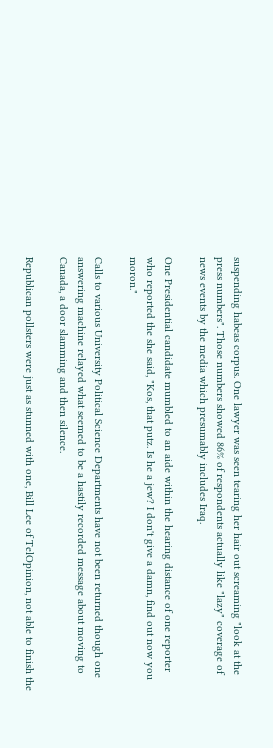suspending habeas corpus. One lawyer was seen tearing her hair out screaming "look at the press numbers". Those numbers showed 86% of respondents actually like "lazy" coverage of news events by the media which presumably includes Iraq.

One Presidential candidate mumbled to an aide within the hearing distance of one reporter who reported the she said, "Kos, that putz. Is he a jew? I don't give a damn, find out now you moron."

Calls to various University Political Science Departments have not been returned though one answering machine relayed what seemed to be a hastily recorded message about moving to Canada, a door slamming and then silence.

Republican pollsters were just as stunned with one, Bill Lee of TelOpinion, not able to finish the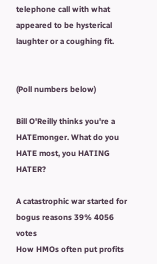telephone call with what appeared to be hysterical laughter or a coughing fit.


(Poll numbers below)

Bill O'Reilly thinks you're a HATEmonger. What do you HATE most, you HATING HATER?

A catastrophic war started for bogus reasons 39% 4056 votes
How HMOs often put profits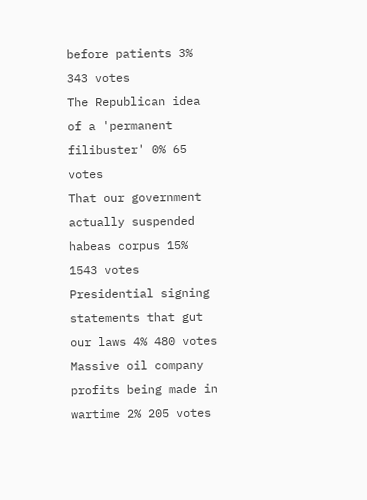before patients 3% 343 votes
The Republican idea of a 'permanent filibuster' 0% 65 votes
That our government actually suspended habeas corpus 15% 1543 votes
Presidential signing statements that gut our laws 4% 480 votes
Massive oil company profits being made in wartime 2% 205 votes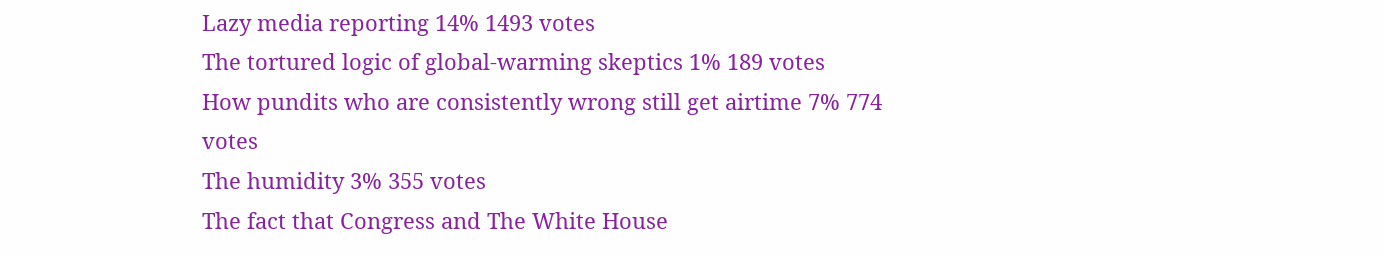Lazy media reporting 14% 1493 votes
The tortured logic of global-warming skeptics 1% 189 votes
How pundits who are consistently wrong still get airtime 7% 774 votes
The humidity 3% 355 votes
The fact that Congress and The White House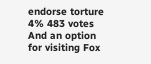endorse torture 4% 483 votes
And an option for visiting Fox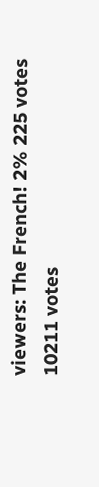viewers: The French! 2% 225 votes
10211 votes